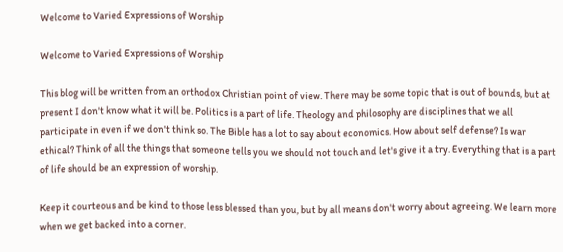Welcome to Varied Expressions of Worship

Welcome to Varied Expressions of Worship

This blog will be written from an orthodox Christian point of view. There may be some topic that is out of bounds, but at present I don't know what it will be. Politics is a part of life. Theology and philosophy are disciplines that we all participate in even if we don't think so. The Bible has a lot to say about economics. How about self defense? Is war ethical? Think of all the things that someone tells you we should not touch and let's give it a try. Everything that is a part of life should be an expression of worship.

Keep it courteous and be kind to those less blessed than you, but by all means don't worry about agreeing. We learn more when we get backed into a corner.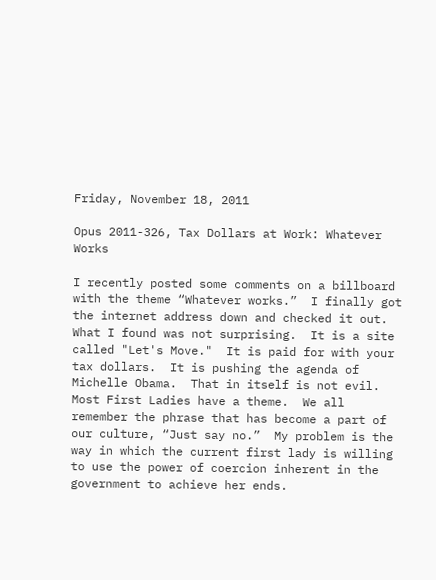Friday, November 18, 2011

Opus 2011-326, Tax Dollars at Work: Whatever Works

I recently posted some comments on a billboard with the theme “Whatever works.”  I finally got the internet address down and checked it out.  What I found was not surprising.  It is a site called "Let's Move."  It is paid for with your tax dollars.  It is pushing the agenda of Michelle Obama.  That in itself is not evil.  Most First Ladies have a theme.  We all remember the phrase that has become a part of our culture, “Just say no.”  My problem is the way in which the current first lady is willing to use the power of coercion inherent in the government to achieve her ends.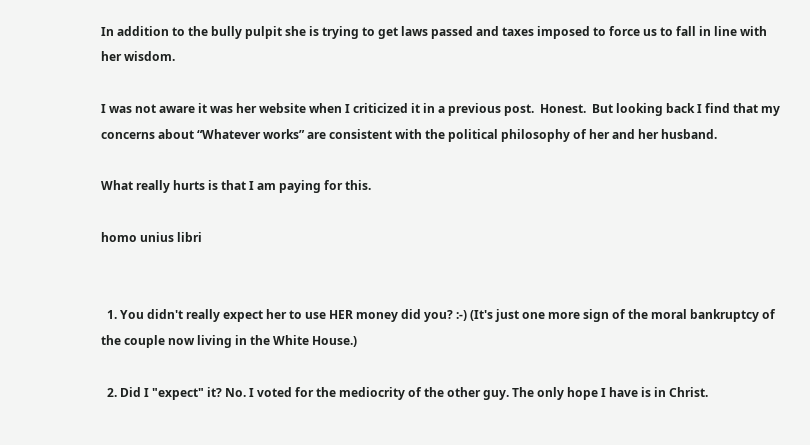In addition to the bully pulpit she is trying to get laws passed and taxes imposed to force us to fall in line with her wisdom.

I was not aware it was her website when I criticized it in a previous post.  Honest.  But looking back I find that my concerns about “Whatever works” are consistent with the political philosophy of her and her husband.

What really hurts is that I am paying for this.

homo unius libri


  1. You didn't really expect her to use HER money did you? :-) (It's just one more sign of the moral bankruptcy of the couple now living in the White House.)

  2. Did I "expect" it? No. I voted for the mediocrity of the other guy. The only hope I have is in Christ.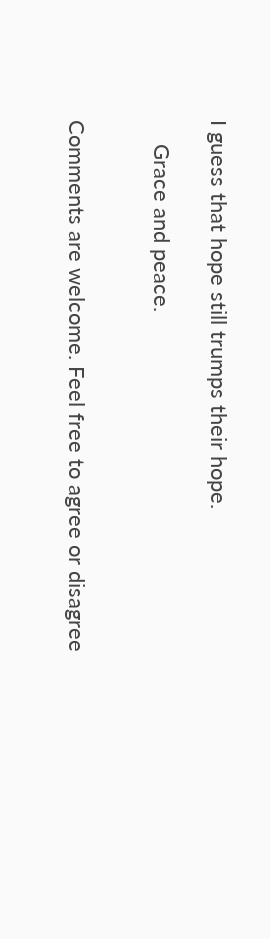I guess that hope still trumps their hope.

    Grace and peace.


Comments are welcome. Feel free to agree or disagree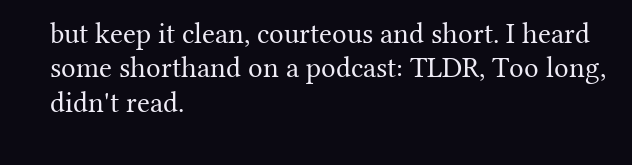but keep it clean, courteous and short. I heard some shorthand on a podcast: TLDR, Too long, didn't read.